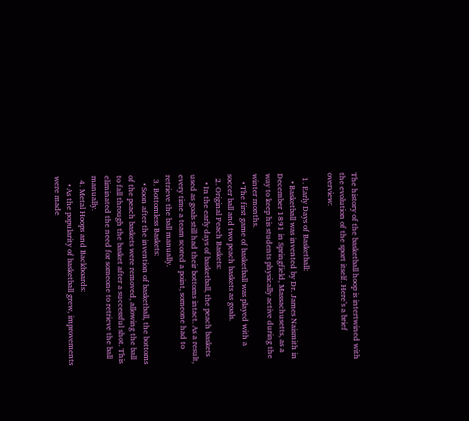The history of the basketball hoop is intertwined with the evolution of the sport itself. Here’s a brief overview:

  1. Early Days of Basketball:
    • Basketball was invented by Dr. James Naismith in December 1891 in Springfield, Massachusetts, as a way to keep his students physically active during the winter months.
    • The first game of basketball was played with a soccer ball and two peach baskets as goals.
  2. Original Peach Baskets:
    • In the early days of basketball, the peach baskets used as goals still had their bottoms intact. As a result, every time a team scored a point, someone had to retrieve the ball manually.
  3. Bottomless Baskets:
    • Soon after the invention of basketball, the bottoms of the peach baskets were removed, allowing the ball to fall through the basket after a successful shot. This eliminated the need for someone to retrieve the ball manually.
  4. Metal Hoops and Backboards:
    • As the popularity of basketball grew, improvements were made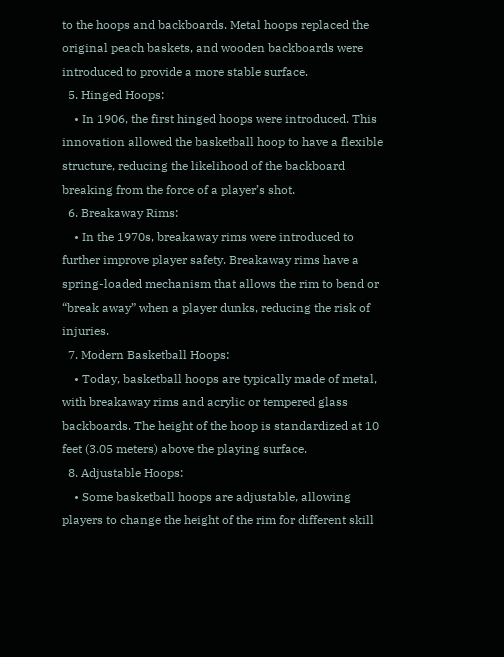to the hoops and backboards. Metal hoops replaced the original peach baskets, and wooden backboards were introduced to provide a more stable surface.
  5. Hinged Hoops:
    • In 1906, the first hinged hoops were introduced. This innovation allowed the basketball hoop to have a flexible structure, reducing the likelihood of the backboard breaking from the force of a player’s shot.
  6. Breakaway Rims:
    • In the 1970s, breakaway rims were introduced to further improve player safety. Breakaway rims have a spring-loaded mechanism that allows the rim to bend or “break away” when a player dunks, reducing the risk of injuries.
  7. Modern Basketball Hoops:
    • Today, basketball hoops are typically made of metal, with breakaway rims and acrylic or tempered glass backboards. The height of the hoop is standardized at 10 feet (3.05 meters) above the playing surface.
  8. Adjustable Hoops:
    • Some basketball hoops are adjustable, allowing players to change the height of the rim for different skill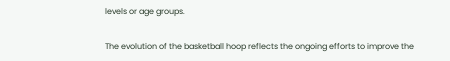levels or age groups.

The evolution of the basketball hoop reflects the ongoing efforts to improve the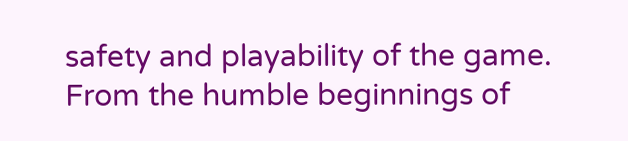safety and playability of the game. From the humble beginnings of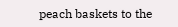peach baskets to the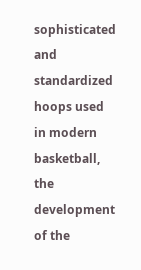sophisticated and standardized hoops used in modern basketball, the development of the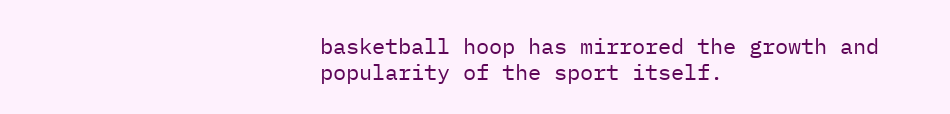basketball hoop has mirrored the growth and popularity of the sport itself.